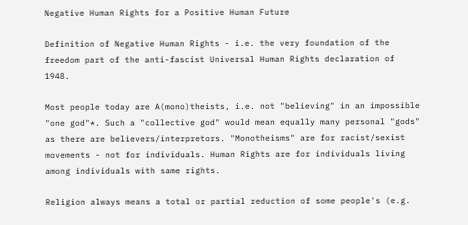Negative Human Rights for a Positive Human Future

Definition of Negative Human Rights - i.e. the very foundation of the freedom part of the anti-fascist Universal Human Rights declaration of 1948.

Most people today are A(mono)theists, i.e. not "believing" in an impossible "one god"*. Such a "collective god" would mean equally many personal "gods" as there are believers/interpretors. "Monotheisms" are for racist/sexist movements - not for individuals. Human Rights are for individuals living among individuals with same rights.

Religion always means a total or partial reduction of some people's (e.g.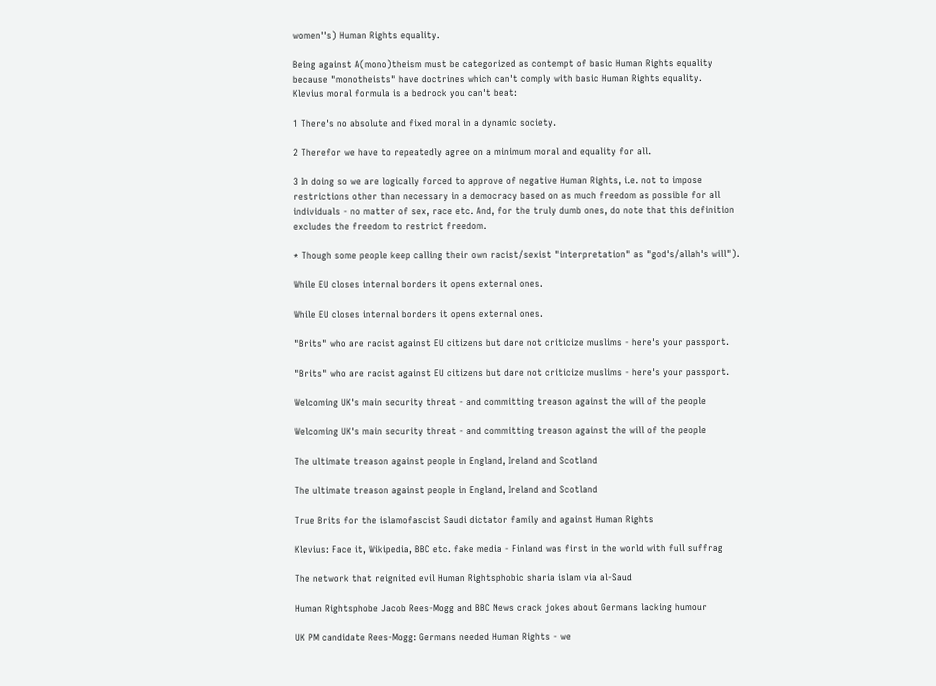women''s) Human Rights equality.

Being against A(mono)theism must be categorized as contempt of basic Human Rights equality because "monotheists" have doctrines which can't comply with basic Human Rights equality.
Klevius moral formula is a bedrock you can't beat:

1 There's no absolute and fixed moral in a dynamic society.

2 Therefor we have to repeatedly agree on a minimum moral and equality for all.

3 In doing so we are logically forced to approve of negative Human Rights, i.e. not to impose restrictions other than necessary in a democracy based on as much freedom as possible for all individuals - no matter of sex, race etc. And, for the truly dumb ones, do note that this definition excludes the freedom to restrict freedom.

* Though some people keep calling their own racist/sexist "interpretation" as "god's/allah's will").

While EU closes internal borders it opens external ones.

While EU closes internal borders it opens external ones.

"Brits" who are racist against EU citizens but dare not criticize muslims - here's your passport.

"Brits" who are racist against EU citizens but dare not criticize muslims - here's your passport.

Welcoming UK's main security threat - and committing treason against the will of the people

Welcoming UK's main security threat - and committing treason against the will of the people

The ultimate treason against people in England, Ireland and Scotland

The ultimate treason against people in England, Ireland and Scotland

True Brits for the islamofascist Saudi dictator family and against Human Rights

Klevius: Face it, Wikipedia, BBC etc. fake media - Finland was first in the world with full suffrag

The network that reignited evil Human Rightsphobic sharia islam via al-Saud

Human Rightsphobe Jacob Rees-Mogg and BBC News crack jokes about Germans lacking humour

UK PM candidate Rees-Mogg: Germans needed Human Rights - we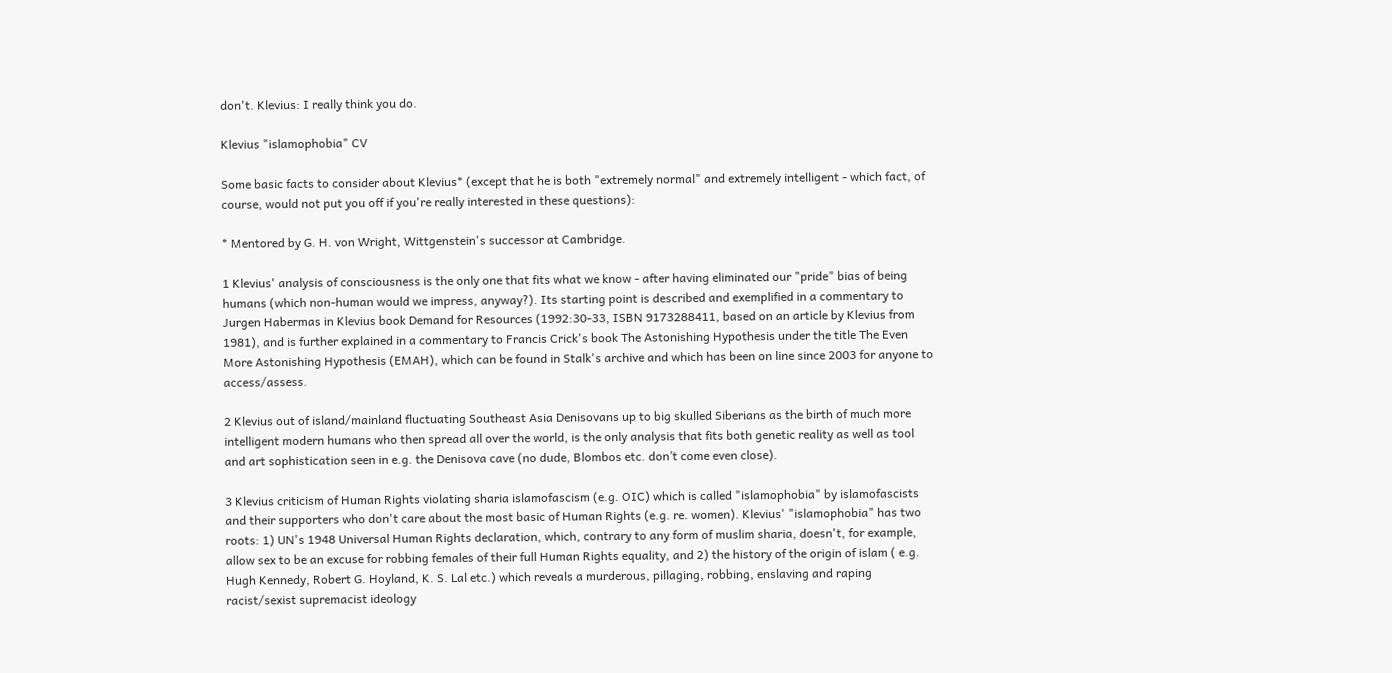don't. Klevius: I really think you do.

Klevius "islamophobia" CV

Some basic facts to consider about Klevius* (except that he is both "extremely normal" and extremely intelligent - which fact, of course, would not put you off if you're really interested in these questions):

* Mentored by G. H. von Wright, Wittgenstein's successor at Cambridge.

1 Klevius' analysis of consciousness is the only one that fits what we know - after having eliminated our "pride" bias of being humans (which non-human would we impress, anyway?). Its starting point is described and exemplified in a commentary to Jurgen Habermas in Klevius book Demand for Resources (1992:30-33, ISBN 9173288411, based on an article by Klevius from 1981), and is further explained in a commentary to Francis Crick's book The Astonishing Hypothesis under the title The Even More Astonishing Hypothesis (EMAH), which can be found in Stalk's archive and which has been on line since 2003 for anyone to access/assess.

2 Klevius out of island/mainland fluctuating Southeast Asia Denisovans up to big skulled Siberians as the birth of much more intelligent modern humans who then spread all over the world, is the only analysis that fits both genetic reality as well as tool and art sophistication seen in e.g. the Denisova cave (no dude, Blombos etc. don’t come even close).

3 Klevius criticism of Human Rights violating sharia islamofascism (e.g. OIC) which is called "islamophobia" by islamofascists and their supporters who don't care about the most basic of Human Rights (e.g. re. women). Klevius' "islamophobia" has two roots: 1) UN's 1948 Universal Human Rights declaration, which, contrary to any form of muslim sharia, doesn't, for example, allow sex to be an excuse for robbing females of their full Human Rights equality, and 2) the history of the origin of islam ( e.g. Hugh Kennedy, Robert G. Hoyland, K. S. Lal etc.) which reveals a murderous, pillaging, robbing, enslaving and raping racist/sexist supremacist ideology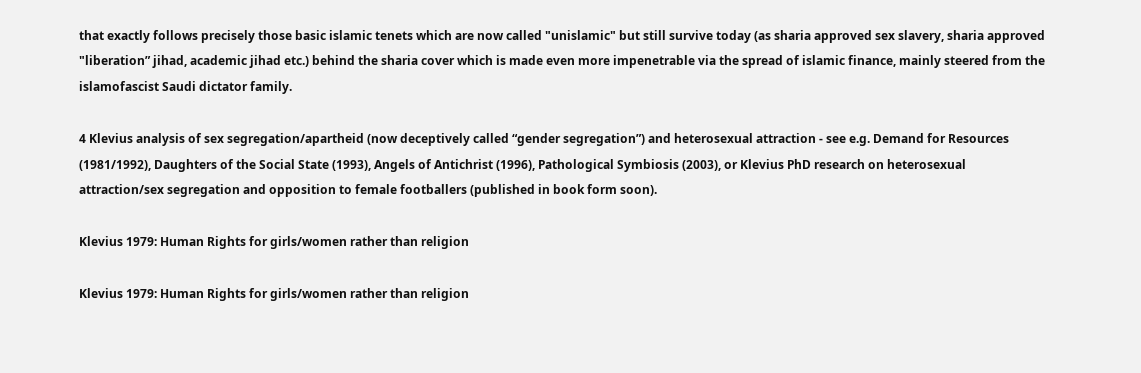that exactly follows precisely those basic islamic tenets which are now called "unislamic" but still survive today (as sharia approved sex slavery, sharia approved "liberation” jihad, academic jihad etc.) behind the sharia cover which is made even more impenetrable via the spread of islamic finance, mainly steered from the islamofascist Saudi dictator family.

4 Klevius analysis of sex segregation/apartheid (now deceptively called “gender segregation”) and heterosexual attraction - see e.g. Demand for Resources (1981/1992), Daughters of the Social State (1993), Angels of Antichrist (1996), Pathological Symbiosis (2003), or Klevius PhD research on heterosexual attraction/sex segregation and opposition to female footballers (published in book form soon).

Klevius 1979: Human Rights for girls/women rather than religion

Klevius 1979: Human Rights for girls/women rather than religion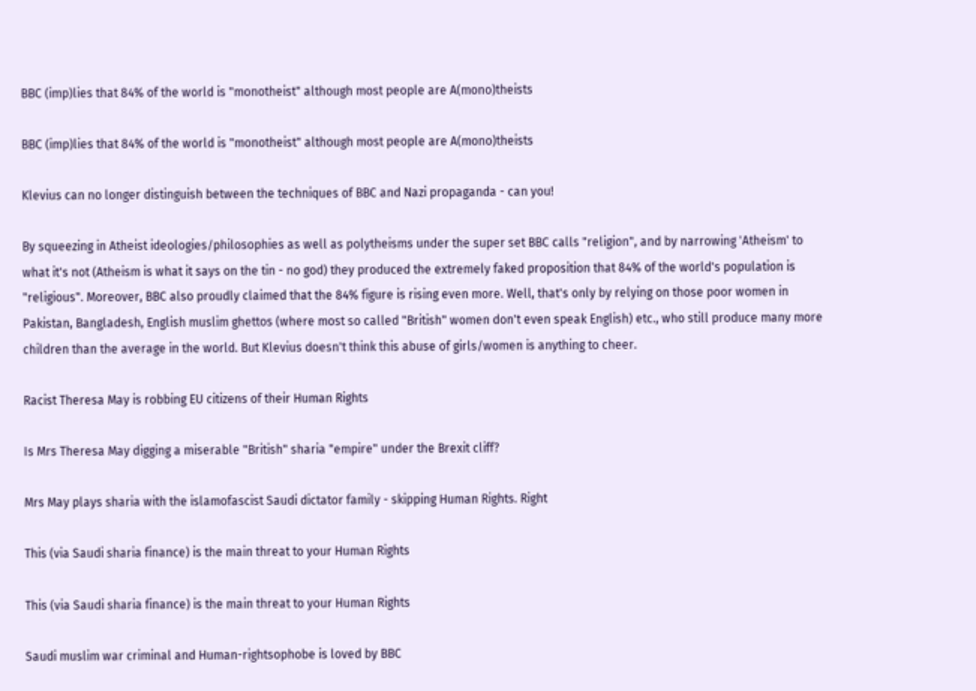BBC (imp)lies that 84% of the world is "monotheist" although most people are A(mono)theists

BBC (imp)lies that 84% of the world is "monotheist" although most people are A(mono)theists

Klevius can no longer distinguish between the techniques of BBC and Nazi propaganda - can you!

By squeezing in Atheist ideologies/philosophies as well as polytheisms under the super set BBC calls "religion", and by narrowing 'Atheism' to what it's not (Atheism is what it says on the tin - no god) they produced the extremely faked proposition that 84% of the world's population is "religious". Moreover, BBC also proudly claimed that the 84% figure is rising even more. Well, that's only by relying on those poor women in Pakistan, Bangladesh, English muslim ghettos (where most so called "British" women don't even speak English) etc., who still produce many more children than the average in the world. But Klevius doesn't think this abuse of girls/women is anything to cheer.

Racist Theresa May is robbing EU citizens of their Human Rights

Is Mrs Theresa May digging a miserable "British" sharia "empire" under the Brexit cliff?

Mrs May plays sharia with the islamofascist Saudi dictator family - skipping Human Rights. Right

This (via Saudi sharia finance) is the main threat to your Human Rights

This (via Saudi sharia finance) is the main threat to your Human Rights

Saudi muslim war criminal and Human-rightsophobe is loved by BBC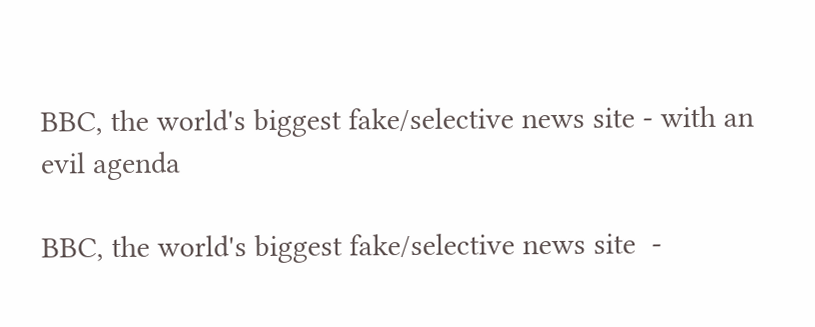BBC, the world's biggest fake/selective news site - with an evil agenda

BBC, the world's biggest fake/selective news site  -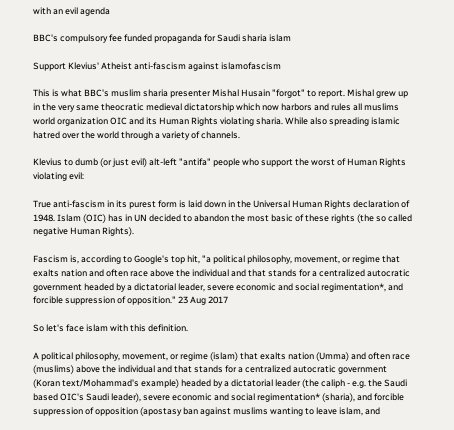with an evil agenda

BBC's compulsory fee funded propaganda for Saudi sharia islam

Support Klevius' Atheist anti-fascism against islamofascism

This is what BBC's muslim sharia presenter Mishal Husain "forgot" to report. Mishal grew up in the very same theocratic medieval dictatorship which now harbors and rules all muslims world organization OIC and its Human Rights violating sharia. While also spreading islamic hatred over the world through a variety of channels.

Klevius to dumb (or just evil) alt-left "antifa" people who support the worst of Human Rights violating evil:

True anti-fascism in its purest form is laid down in the Universal Human Rights declaration of 1948. Islam (OIC) has in UN decided to abandon the most basic of these rights (the so called negative Human Rights).

Fascism is, according to Google's top hit, "a political philosophy, movement, or regime that exalts nation and often race above the individual and that stands for a centralized autocratic government headed by a dictatorial leader, severe economic and social regimentation*, and forcible suppression of opposition." 23 Aug 2017

So let's face islam with this definition.

A political philosophy, movement, or regime (islam) that exalts nation (Umma) and often race (muslims) above the individual and that stands for a centralized autocratic government (Koran text/Mohammad's example) headed by a dictatorial leader (the caliph - e.g. the Saudi based OIC's Saudi leader), severe economic and social regimentation* (sharia), and forcible suppression of opposition (apostasy ban against muslims wanting to leave islam, and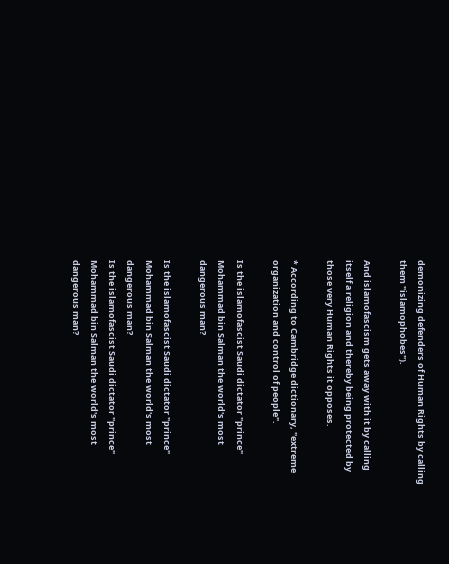demonizing defenders of Human Rights by calling them "islamophobes").

And islamofascism gets away with it by calling itself a religion and thereby being protected by those very Human Rights it opposes.

* According to Cambridge dictionary, "extreme organization and control of people".

Is the islamofascist Saudi dictator "prince" Mohammad bin Salman the world's most dangerous man?

Is the islamofascist Saudi dictator "prince" Mohammad bin Salman the world's most dangerous man?
Is the islamofascist Saudi dictator "prince" Mohammad bin Salman the world's most dangerous man?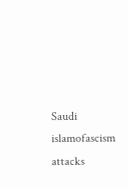Saudi islamofascism attacks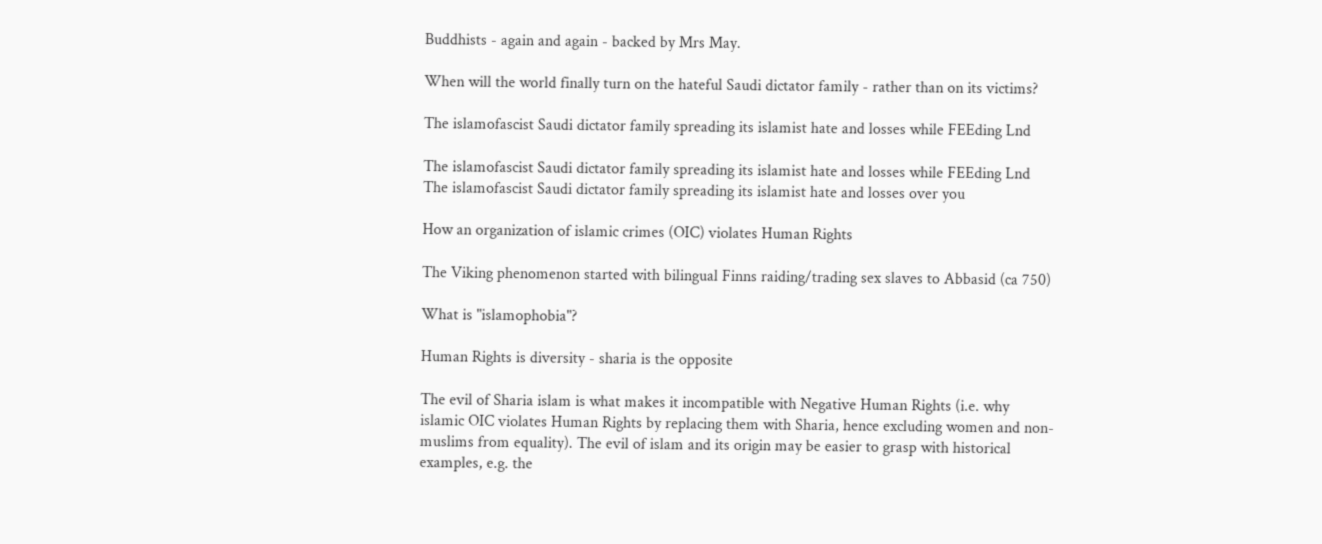Buddhists - again and again - backed by Mrs May.

When will the world finally turn on the hateful Saudi dictator family - rather than on its victims?

The islamofascist Saudi dictator family spreading its islamist hate and losses while FEEding Lnd

The islamofascist Saudi dictator family spreading its islamist hate and losses while FEEding Lnd
The islamofascist Saudi dictator family spreading its islamist hate and losses over you

How an organization of islamic crimes (OIC) violates Human Rights

The Viking phenomenon started with bilingual Finns raiding/trading sex slaves to Abbasid (ca 750)

What is "islamophobia"?

Human Rights is diversity - sharia is the opposite

The evil of Sharia islam is what makes it incompatible with Negative Human Rights (i.e. why islamic OIC violates Human Rights by replacing them with Sharia, hence excluding women and non-muslims from equality). The evil of islam and its origin may be easier to grasp with historical examples, e.g. the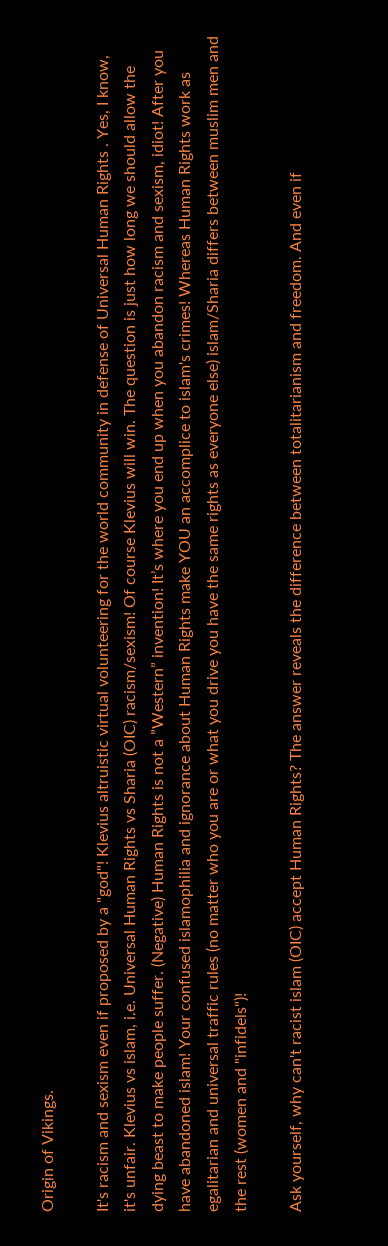Origin of Vikings.

It's racism and sexism even if proposed by a "god"! Klevius altruistic virtual volunteering for the world community in defense of Universal Human Rights . Yes, I know, it's unfair. Klevius vs islam, i.e. Universal Human Rights vs Sharia (OIC) racism/sexism! Of course Klevius will win. The question is just how long we should allow the dying beast to make people suffer. (Negative) Human Rights is not a ”Western” invention! It’s where you end up when you abandon racism and sexism, idiot! After you have abandoned islam! Your confused islamophilia and ignorance about Human Rights make YOU an accomplice to islam's crimes! Whereas Human Rights work as egalitarian and universal traffic rules (no matter who you are or what you drive you have the same rights as everyone else) islam/Sharia differs between muslim men and the rest (women and "infidels")!

Ask yourself, why can't racist islam (OIC) accept Human Rights? The answer reveals the difference between totalitarianism and freedom. And even if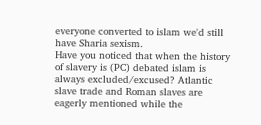everyone converted to islam we'd still have Sharia sexism.
Have you noticed that when the history of slavery is (PC) debated islam is always excluded/excused? Atlantic slave trade and Roman slaves are eagerly mentioned while the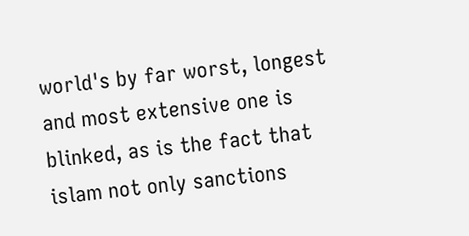world's by far worst, longest and most extensive one is blinked, as is the fact that islam not only sanctions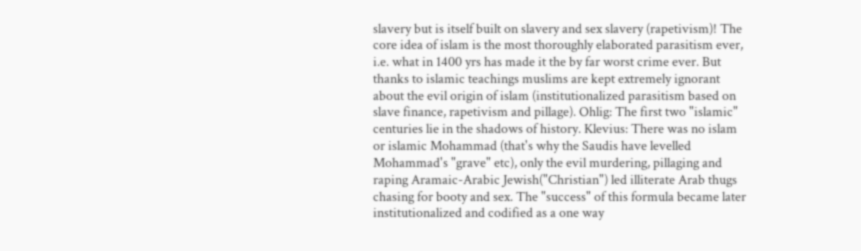slavery but is itself built on slavery and sex slavery (rapetivism)! The core idea of islam is the most thoroughly elaborated parasitism ever, i.e. what in 1400 yrs has made it the by far worst crime ever. But thanks to islamic teachings muslims are kept extremely ignorant about the evil origin of islam (institutionalized parasitism based on slave finance, rapetivism and pillage). Ohlig: The first two "islamic" centuries lie in the shadows of history. Klevius: There was no islam or islamic Mohammad (that's why the Saudis have levelled Mohammad's "grave" etc), only the evil murdering, pillaging and raping Aramaic-Arabic Jewish("Christian") led illiterate Arab thugs chasing for booty and sex. The "success" of this formula became later institutionalized and codified as a one way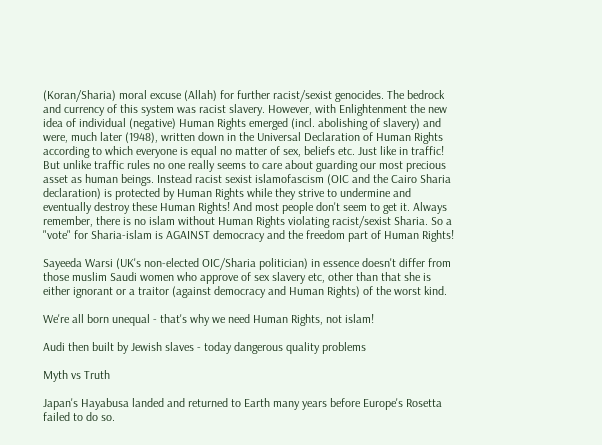(Koran/Sharia) moral excuse (Allah) for further racist/sexist genocides. The bedrock and currency of this system was racist slavery. However, with Enlightenment the new idea of individual (negative) Human Rights emerged (incl. abolishing of slavery) and were, much later (1948), written down in the Universal Declaration of Human Rights according to which everyone is equal no matter of sex, beliefs etc. Just like in traffic! But unlike traffic rules no one really seems to care about guarding our most precious asset as human beings. Instead racist sexist islamofascism (OIC and the Cairo Sharia declaration) is protected by Human Rights while they strive to undermine and eventually destroy these Human Rights! And most people don't seem to get it. Always remember, there is no islam without Human Rights violating racist/sexist Sharia. So a "vote" for Sharia-islam is AGAINST democracy and the freedom part of Human Rights!

Sayeeda Warsi (UK's non-elected OIC/Sharia politician) in essence doesn't differ from those muslim Saudi women who approve of sex slavery etc, other than that she is either ignorant or a traitor (against democracy and Human Rights) of the worst kind.

We're all born unequal - that's why we need Human Rights, not islam!

Audi then built by Jewish slaves - today dangerous quality problems

Myth vs Truth

Japan's Hayabusa landed and returned to Earth many years before Europe's Rosetta failed to do so.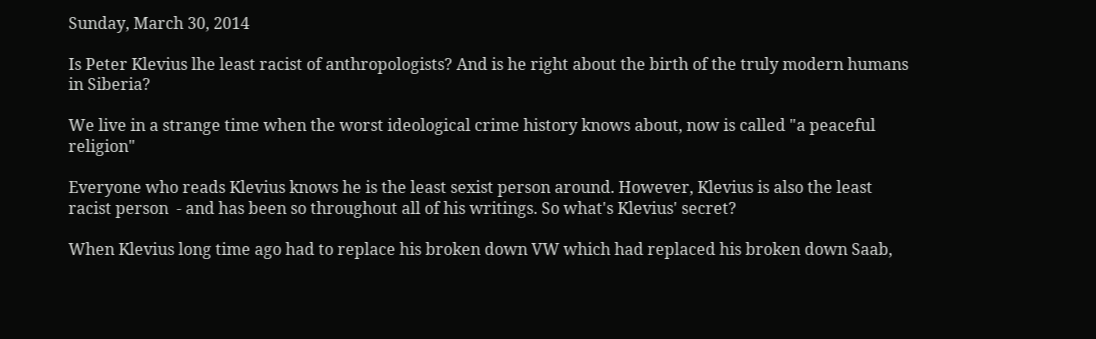Sunday, March 30, 2014

Is Peter Klevius lhe least racist of anthropologists? And is he right about the birth of the truly modern humans in Siberia?

We live in a strange time when the worst ideological crime history knows about, now is called "a peaceful religion"

Everyone who reads Klevius knows he is the least sexist person around. However, Klevius is also the least racist person  - and has been so throughout all of his writings. So what's Klevius' secret?

When Klevius long time ago had to replace his broken down VW which had replaced his broken down Saab,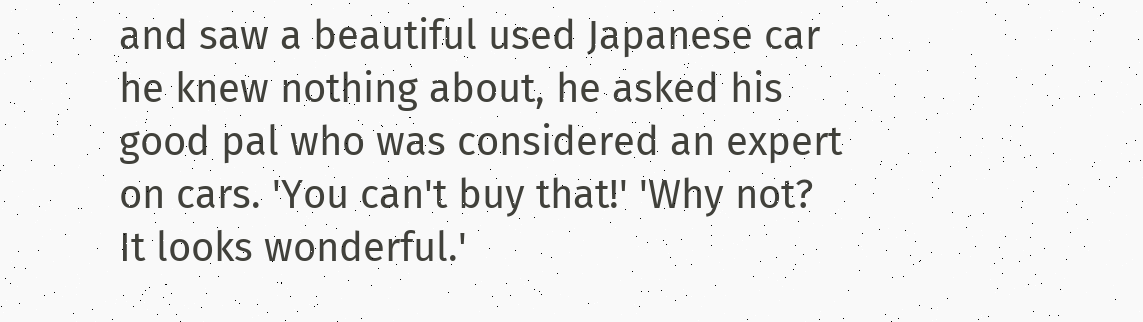and saw a beautiful used Japanese car he knew nothing about, he asked his good pal who was considered an expert on cars. 'You can't buy that!' 'Why not? It looks wonderful.'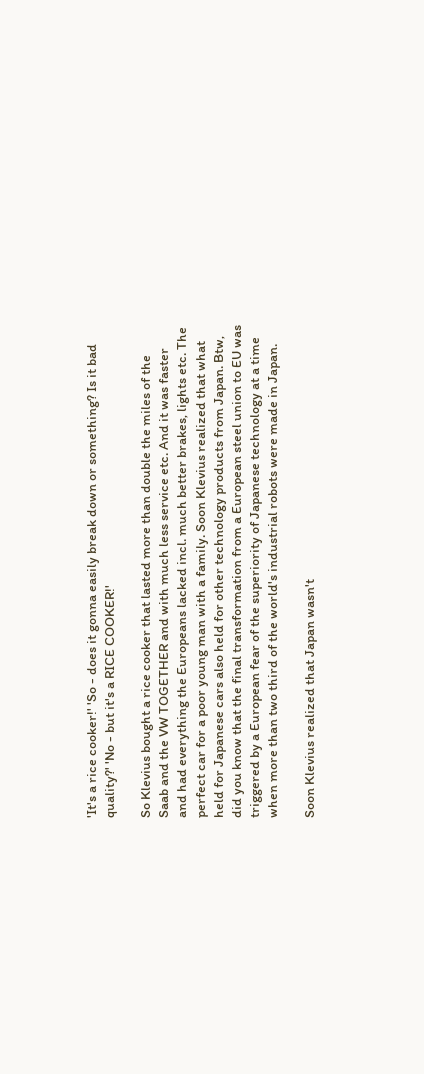'It's a rice cooker!' 'So - does it gonna easily break down or something? Is it bad quality?' 'No - but it's a RICE COOKER!'

So Klevius bought a rice cooker that lasted more than double the miles of the Saab and the VW TOGETHER and with much less service etc. And it was faster and had everything the Europeans lacked incl. much better brakes, lights etc. The perfect car for a poor young man with a family. Soon Klevius realized that what held for Japanese cars also held for other technology products from Japan. Btw, did you know that the final transformation from a European steel union to EU was triggered by a European fear of the superiority of Japanese technology at a time when more than two third of the world's industrial robots were made in Japan.

Soon Klevius realized that Japan wasn't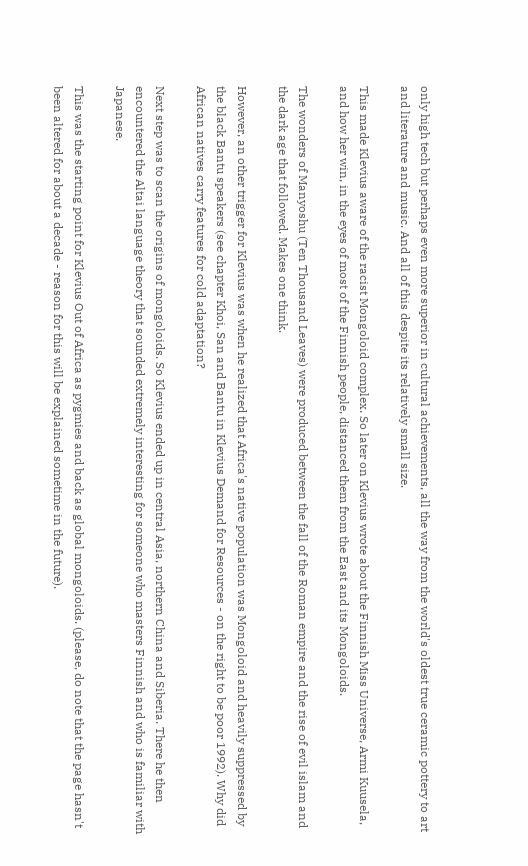only high tech but perhaps even more superior in cultural achievements, all the way from the world's oldest true ceramic pottery to art and literature and music. And all of this despite its relatively small size.

This made Klevius aware of the racist Mongoloid complex. So later on Klevius wrote about the Finnish Miss Universe, Armi Kuusela, and how her win, in the eyes of most of the Finnish people, distanced them from the East and its Mongoloids.

The wonders of Manyoshu (Ten Thousand Leaves) were produced between the fall of the Roman empire and the rise of evil islam and the dark age that followed. Makes one think.

However, an other trigger for Klevius was when he realized that Africa's native population was Mongoloid and heavily suppressed by the black Bantu speakers (see chapter Khoi, San and Bantu in Klevius Demand for Resources - on the right to be poor 1992). Why did African natives carry features for cold adaptation?

Next step was to scan the origins of mongoloids. So Klevius ended up in central Asia, northern China and Siberia. There he then encountered the Altai language theory that sounded extremely interesting for someone who masters Finnish and who is familiar with Japanese.

This was the starting point for Klevius Out of Africa as pygmies and back as global mongoloids. (please, do note that the page hasn't been altered for about a decade - reason for this will be explained sometime in the future).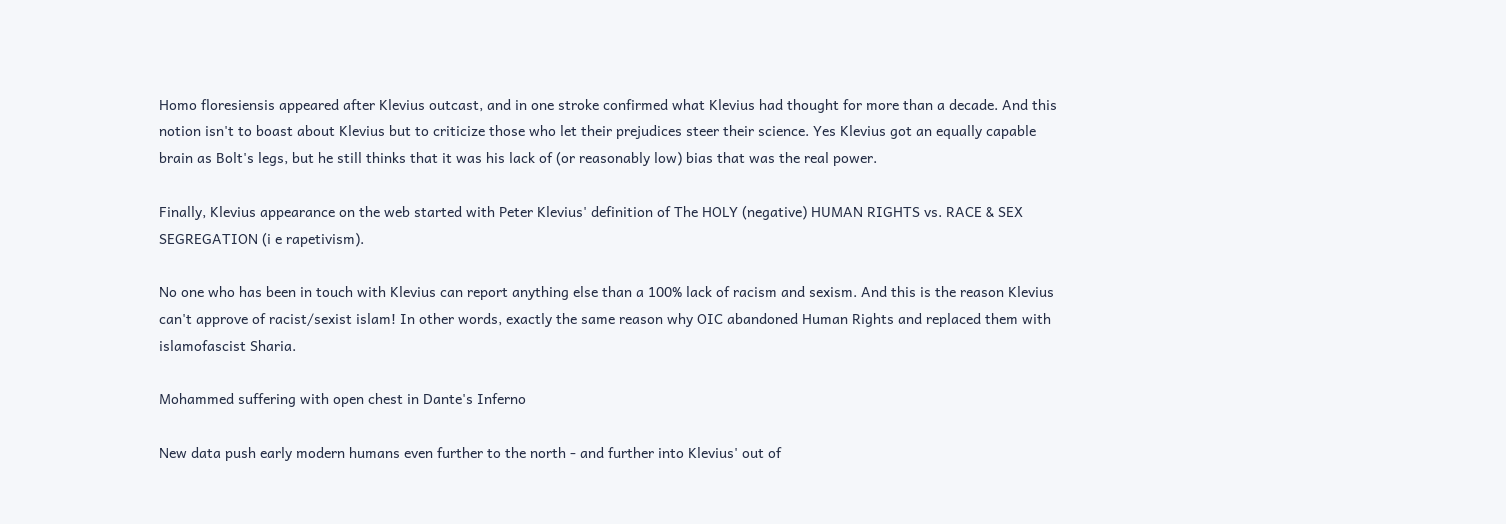Homo floresiensis appeared after Klevius outcast, and in one stroke confirmed what Klevius had thought for more than a decade. And this notion isn't to boast about Klevius but to criticize those who let their prejudices steer their science. Yes Klevius got an equally capable brain as Bolt's legs, but he still thinks that it was his lack of (or reasonably low) bias that was the real power.

Finally, Klevius appearance on the web started with Peter Klevius' definition of The HOLY (negative) HUMAN RIGHTS vs. RACE & SEX SEGREGATION (i e rapetivism).

No one who has been in touch with Klevius can report anything else than a 100% lack of racism and sexism. And this is the reason Klevius can't approve of racist/sexist islam! In other words, exactly the same reason why OIC abandoned Human Rights and replaced them with islamofascist Sharia.

Mohammed suffering with open chest in Dante's Inferno

New data push early modern humans even further to the north - and further into Klevius' out of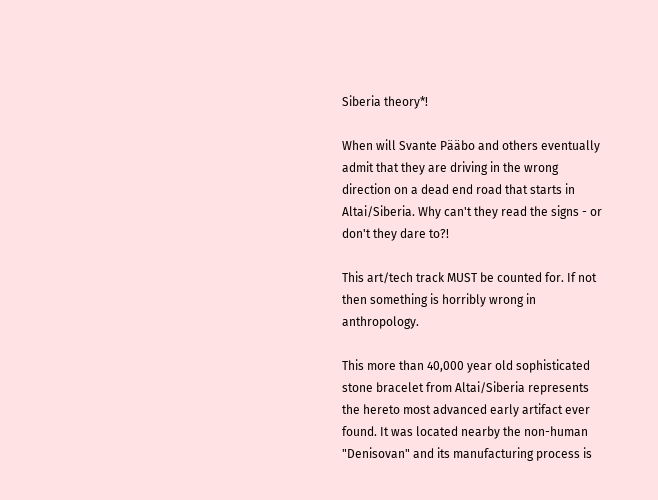Siberia theory*!

When will Svante Pääbo and others eventually admit that they are driving in the wrong direction on a dead end road that starts in Altai/Siberia. Why can't they read the signs - or don't they dare to?!

This art/tech track MUST be counted for. If not then something is horribly wrong in anthropology.

This more than 40,000 year old sophisticated stone bracelet from Altai/Siberia represents the hereto most advanced early artifact ever found. It was located nearby the non-human "Denisovan" and its manufacturing process is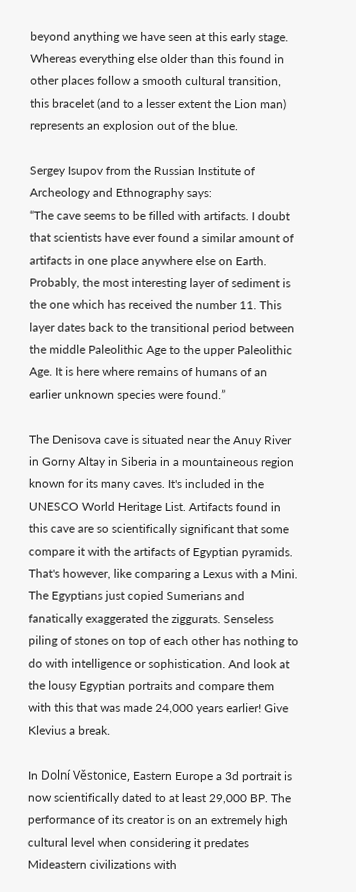beyond anything we have seen at this early stage. Whereas everything else older than this found in other places follow a smooth cultural transition, this bracelet (and to a lesser extent the Lion man) represents an explosion out of the blue.

Sergey Isupov from the Russian Institute of Archeology and Ethnography says:
“The cave seems to be filled with artifacts. I doubt that scientists have ever found a similar amount of artifacts in one place anywhere else on Earth. Probably, the most interesting layer of sediment is the one which has received the number 11. This layer dates back to the transitional period between the middle Paleolithic Age to the upper Paleolithic Age. It is here where remains of humans of an earlier unknown species were found.”

The Denisova cave is situated near the Anuy River in Gorny Altay in Siberia in a mountaineous region known for its many caves. It's included in the UNESCO World Heritage List. Artifacts found in this cave are so scientifically significant that some compare it with the artifacts of Egyptian pyramids. That's however, like comparing a Lexus with a Mini. The Egyptians just copied Sumerians and fanatically exaggerated the ziggurats. Senseless piling of stones on top of each other has nothing to do with intelligence or sophistication. And look at the lousy Egyptian portraits and compare them with this that was made 24,000 years earlier! Give Klevius a break.

In Dolní Věstonice, Eastern Europe a 3d portrait is now scientifically dated to at least 29,000 BP. The performance of its creator is on an extremely high cultural level when considering it predates Mideastern civilizations with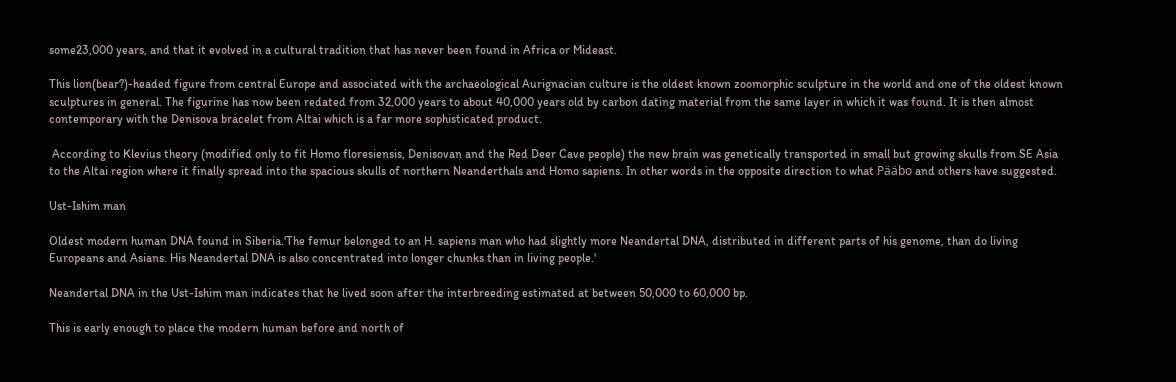some23,000 years, and that it evolved in a cultural tradition that has never been found in Africa or Mideast.

This lion(bear?)-headed figure from central Europe and associated with the archaeological Aurignacian culture is the oldest known zoomorphic sculpture in the world and one of the oldest known sculptures in general. The figurine has now been redated from 32,000 years to about 40,000 years old by carbon dating material from the same layer in which it was found. It is then almost contemporary with the Denisova bracelet from Altai which is a far more sophisticated product.

 According to Klevius theory (modified only to fit Homo floresiensis, Denisovan and the Red Deer Cave people) the new brain was genetically transported in small but growing skulls from SE Asia to the Altai region where it finally spread into the spacious skulls of northern Neanderthals and Homo sapiens. In other words in the opposite direction to what Pääbo and others have suggested.

Ust-Ishim man

Oldest modern human DNA found in Siberia.'The femur belonged to an H. sapiens man who had slightly more Neandertal DNA, distributed in different parts of his genome, than do living Europeans and Asians. His Neandertal DNA is also concentrated into longer chunks than in living people.'

Neandertal DNA in the Ust-Ishim man indicates that he lived soon after the interbreeding estimated at between 50,000 to 60,000 bp.

This is early enough to place the modern human before and north of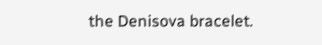the Denisova bracelet.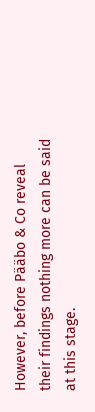However, before Pääbo & Co reveal their findings nothing more can be said at this stage.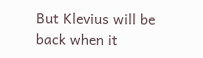But Klevius will be back when it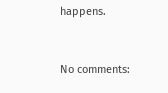happens.


No comments: